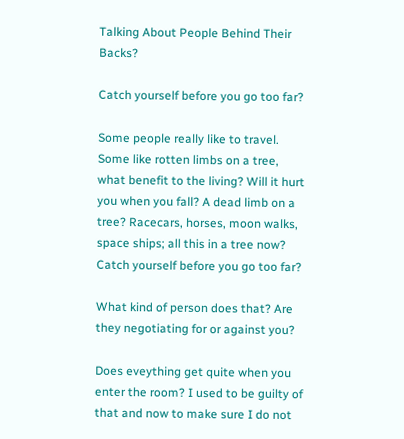Talking About People Behind Their Backs?

Catch yourself before you go too far?

Some people really like to travel. Some like rotten limbs on a tree, what benefit to the living? Will it hurt you when you fall? A dead limb on a tree? Racecars, horses, moon walks, space ships; all this in a tree now? Catch yourself before you go too far?

What kind of person does that? Are they negotiating for or against you?

Does eveything get quite when you enter the room? I used to be guilty of that and now to make sure I do not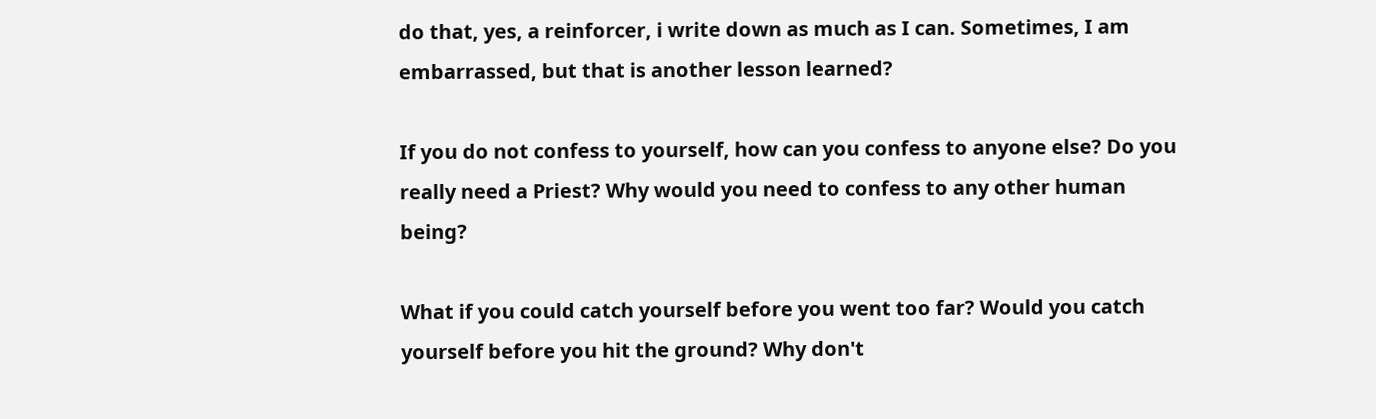do that, yes, a reinforcer, i write down as much as I can. Sometimes, I am embarrassed, but that is another lesson learned?

If you do not confess to yourself, how can you confess to anyone else? Do you really need a Priest? Why would you need to confess to any other human being?

What if you could catch yourself before you went too far? Would you catch yourself before you hit the ground? Why don't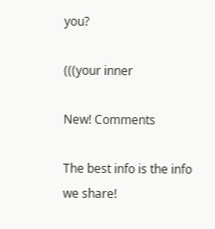you?

(((your inner

New! Comments

The best info is the info we share!